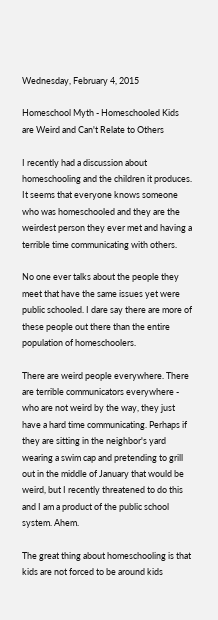Wednesday, February 4, 2015

Homeschool Myth - Homeschooled Kids are Weird and Can't Relate to Others

I recently had a discussion about homeschooling and the children it produces. It seems that everyone knows someone who was homeschooled and they are the weirdest person they ever met and having a terrible time communicating with others.

No one ever talks about the people they meet that have the same issues yet were public schooled. I dare say there are more of these people out there than the entire population of homeschoolers.

There are weird people everywhere. There are terrible communicators everywhere - who are not weird by the way, they just have a hard time communicating. Perhaps if they are sitting in the neighbor's yard wearing a swim cap and pretending to grill out in the middle of January that would be weird, but I recently threatened to do this and I am a product of the public school system. Ahem.

The great thing about homeschooling is that kids are not forced to be around kids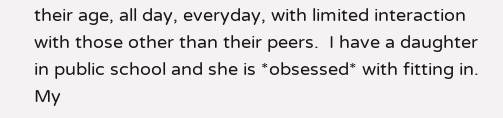their age, all day, everyday, with limited interaction with those other than their peers.  I have a daughter in public school and she is *obsessed* with fitting in. My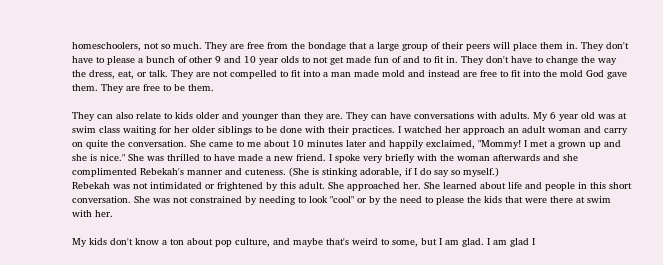homeschoolers, not so much. They are free from the bondage that a large group of their peers will place them in. They don't have to please a bunch of other 9 and 10 year olds to not get made fun of and to fit in. They don't have to change the way the dress, eat, or talk. They are not compelled to fit into a man made mold and instead are free to fit into the mold God gave them. They are free to be them.

They can also relate to kids older and younger than they are. They can have conversations with adults. My 6 year old was at swim class waiting for her older siblings to be done with their practices. I watched her approach an adult woman and carry on quite the conversation. She came to me about 10 minutes later and happily exclaimed, "Mommy! I met a grown up and she is nice." She was thrilled to have made a new friend. I spoke very briefly with the woman afterwards and she complimented Rebekah's manner and cuteness. (She is stinking adorable, if I do say so myself.)
Rebekah was not intimidated or frightened by this adult. She approached her. She learned about life and people in this short conversation. She was not constrained by needing to look "cool" or by the need to please the kids that were there at swim with her.

My kids don't know a ton about pop culture, and maybe that's weird to some, but I am glad. I am glad I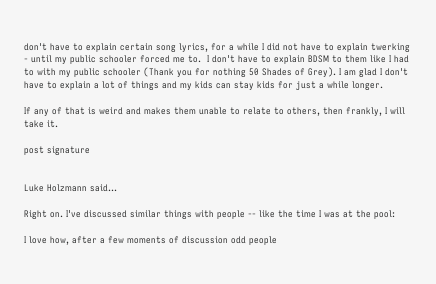don't have to explain certain song lyrics, for a while I did not have to explain twerking - until my public schooler forced me to.  I don't have to explain BDSM to them like I had to with my public schooler (Thank you for nothing 50 Shades of Grey). I am glad I don't have to explain a lot of things and my kids can stay kids for just a while longer.

If any of that is weird and makes them unable to relate to others, then frankly, I will take it.

post signature


Luke Holzmann said...

Right on. I've discussed similar things with people -- like the time I was at the pool:

I love how, after a few moments of discussion odd people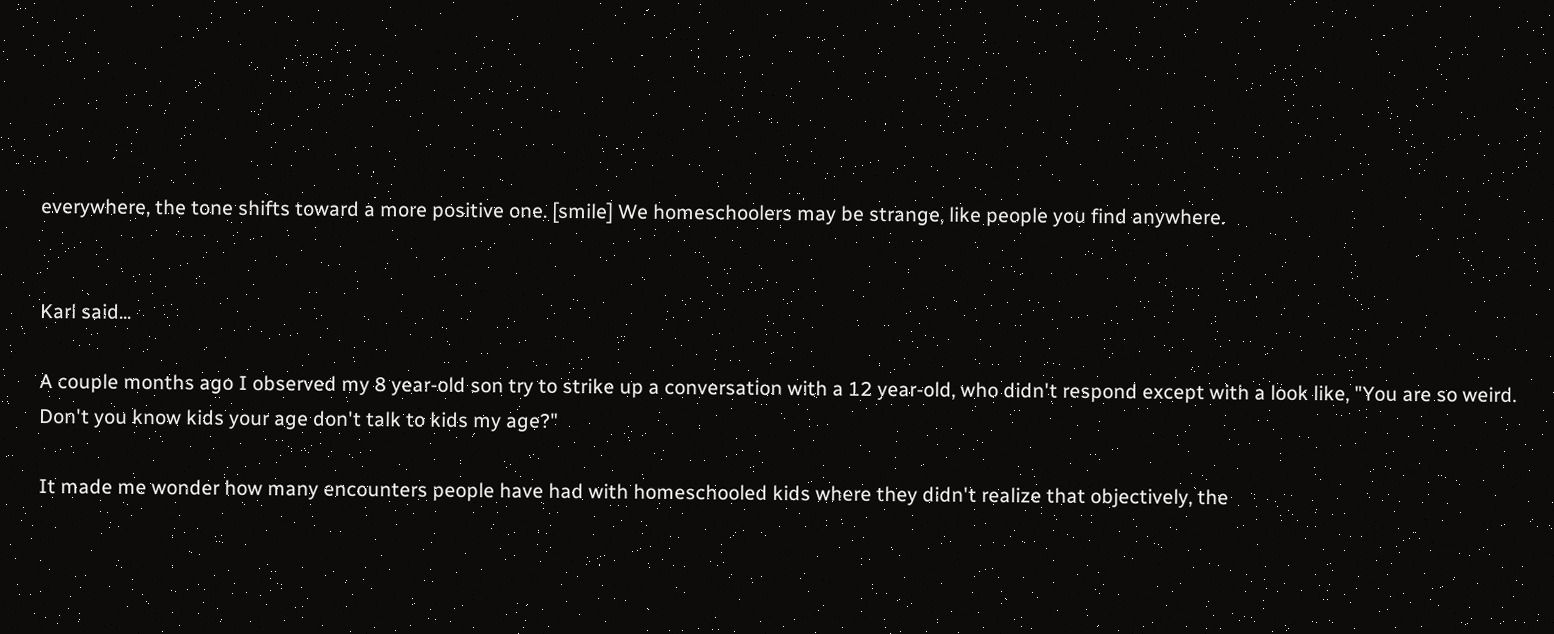everywhere, the tone shifts toward a more positive one. [smile] We homeschoolers may be strange, like people you find anywhere.


Karl said...

A couple months ago I observed my 8 year-old son try to strike up a conversation with a 12 year-old, who didn't respond except with a look like, "You are so weird. Don't you know kids your age don't talk to kids my age?"

It made me wonder how many encounters people have had with homeschooled kids where they didn't realize that objectively, the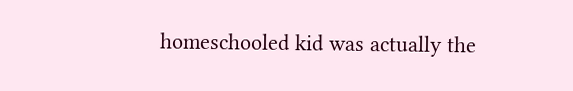homeschooled kid was actually the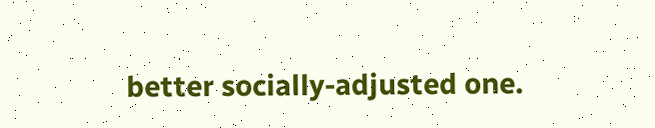better socially-adjusted one.